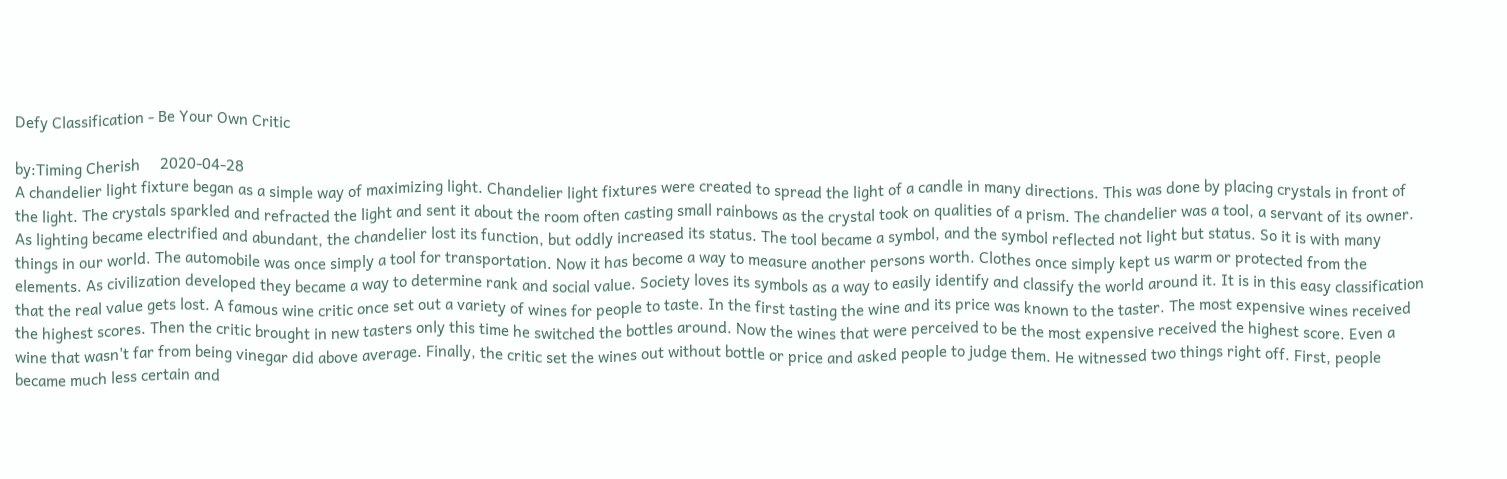Defy Classification - Be Your Own Critic

by:Timing Cherish     2020-04-28
A chandelier light fixture began as a simple way of maximizing light. Chandelier light fixtures were created to spread the light of a candle in many directions. This was done by placing crystals in front of the light. The crystals sparkled and refracted the light and sent it about the room often casting small rainbows as the crystal took on qualities of a prism. The chandelier was a tool, a servant of its owner. As lighting became electrified and abundant, the chandelier lost its function, but oddly increased its status. The tool became a symbol, and the symbol reflected not light but status. So it is with many things in our world. The automobile was once simply a tool for transportation. Now it has become a way to measure another persons worth. Clothes once simply kept us warm or protected from the elements. As civilization developed they became a way to determine rank and social value. Society loves its symbols as a way to easily identify and classify the world around it. It is in this easy classification that the real value gets lost. A famous wine critic once set out a variety of wines for people to taste. In the first tasting the wine and its price was known to the taster. The most expensive wines received the highest scores. Then the critic brought in new tasters only this time he switched the bottles around. Now the wines that were perceived to be the most expensive received the highest score. Even a wine that wasn't far from being vinegar did above average. Finally, the critic set the wines out without bottle or price and asked people to judge them. He witnessed two things right off. First, people became much less certain and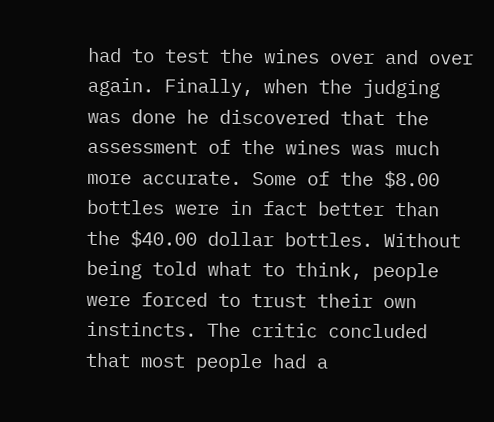had to test the wines over and over again. Finally, when the judging was done he discovered that the assessment of the wines was much more accurate. Some of the $8.00 bottles were in fact better than the $40.00 dollar bottles. Without being told what to think, people were forced to trust their own instincts. The critic concluded that most people had a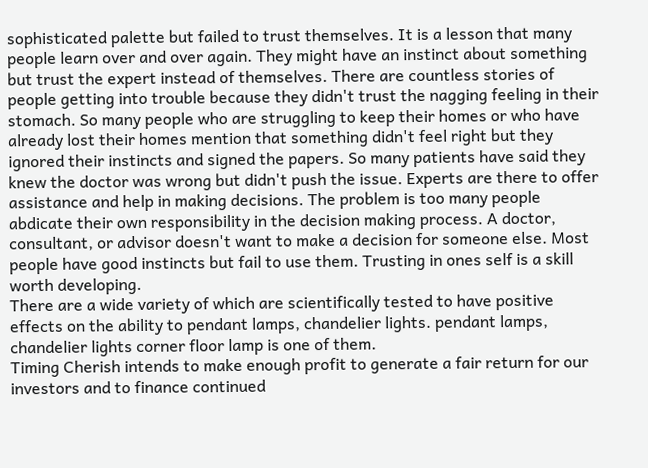sophisticated palette but failed to trust themselves. It is a lesson that many people learn over and over again. They might have an instinct about something but trust the expert instead of themselves. There are countless stories of people getting into trouble because they didn't trust the nagging feeling in their stomach. So many people who are struggling to keep their homes or who have already lost their homes mention that something didn't feel right but they ignored their instincts and signed the papers. So many patients have said they knew the doctor was wrong but didn't push the issue. Experts are there to offer assistance and help in making decisions. The problem is too many people abdicate their own responsibility in the decision making process. A doctor, consultant, or advisor doesn't want to make a decision for someone else. Most people have good instincts but fail to use them. Trusting in ones self is a skill worth developing.
There are a wide variety of which are scientifically tested to have positive effects on the ability to pendant lamps, chandelier lights. pendant lamps, chandelier lights corner floor lamp is one of them.
Timing Cherish intends to make enough profit to generate a fair return for our investors and to finance continued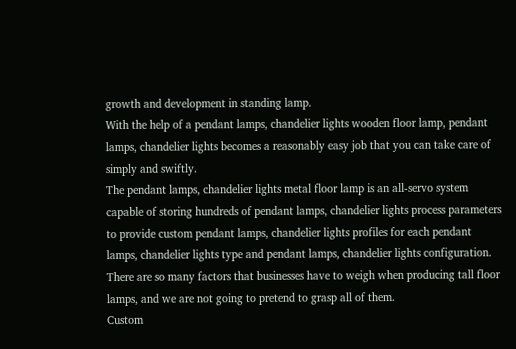growth and development in standing lamp.
With the help of a pendant lamps, chandelier lights wooden floor lamp, pendant lamps, chandelier lights becomes a reasonably easy job that you can take care of simply and swiftly.
The pendant lamps, chandelier lights metal floor lamp is an all-servo system capable of storing hundreds of pendant lamps, chandelier lights process parameters to provide custom pendant lamps, chandelier lights profiles for each pendant lamps, chandelier lights type and pendant lamps, chandelier lights configuration.
There are so many factors that businesses have to weigh when producing tall floor lamps, and we are not going to pretend to grasp all of them.
Custom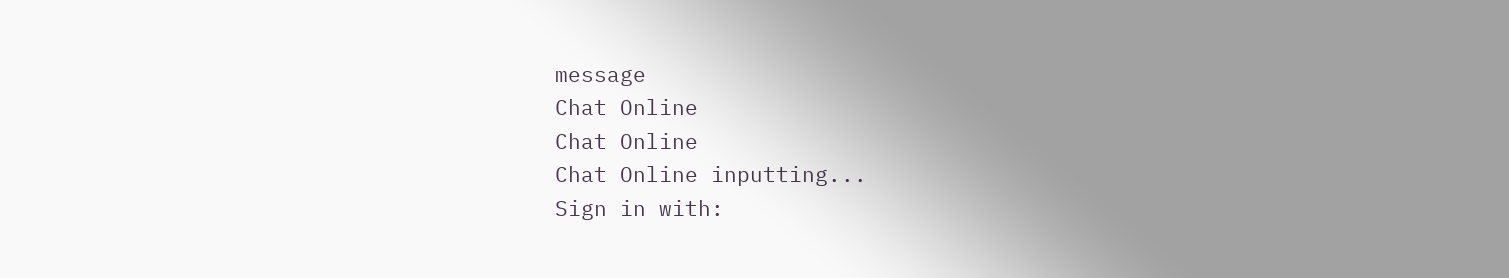message
Chat Online
Chat Online
Chat Online inputting...
Sign in with: